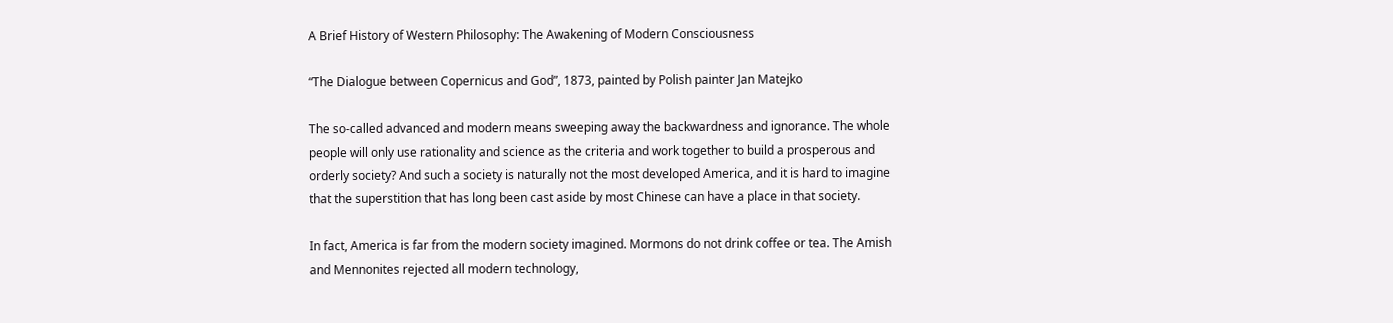A Brief History of Western Philosophy: The Awakening of Modern Consciousness

“The Dialogue between Copernicus and God”, 1873, painted by Polish painter Jan Matejko

The so-called advanced and modern means sweeping away the backwardness and ignorance. The whole people will only use rationality and science as the criteria and work together to build a prosperous and orderly society? And such a society is naturally not the most developed America, and it is hard to imagine that the superstition that has long been cast aside by most Chinese can have a place in that society.

In fact, America is far from the modern society imagined. Mormons do not drink coffee or tea. The Amish and Mennonites rejected all modern technology,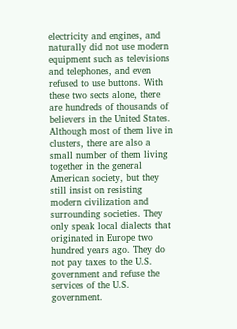electricity and engines, and naturally did not use modern equipment such as televisions and telephones, and even refused to use buttons. With these two sects alone, there are hundreds of thousands of believers in the United States. Although most of them live in clusters, there are also a small number of them living together in the general American society, but they still insist on resisting modern civilization and surrounding societies. They only speak local dialects that originated in Europe two hundred years ago. They do not pay taxes to the U.S. government and refuse the services of the U.S. government.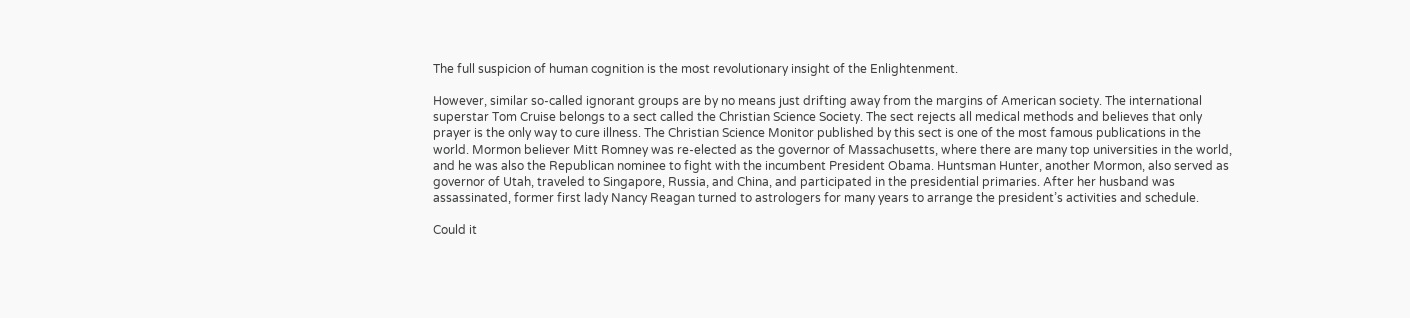The full suspicion of human cognition is the most revolutionary insight of the Enlightenment.

However, similar so-called ignorant groups are by no means just drifting away from the margins of American society. The international superstar Tom Cruise belongs to a sect called the Christian Science Society. The sect rejects all medical methods and believes that only prayer is the only way to cure illness. The Christian Science Monitor published by this sect is one of the most famous publications in the world. Mormon believer Mitt Romney was re-elected as the governor of Massachusetts, where there are many top universities in the world, and he was also the Republican nominee to fight with the incumbent President Obama. Huntsman Hunter, another Mormon, also served as governor of Utah, traveled to Singapore, Russia, and China, and participated in the presidential primaries. After her husband was assassinated, former first lady Nancy Reagan turned to astrologers for many years to arrange the president’s activities and schedule.

Could it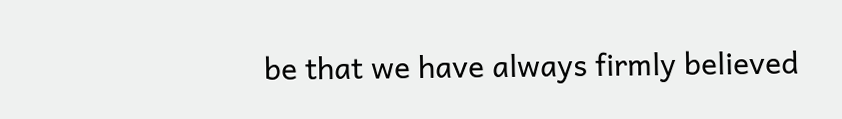be that we have always firmly believed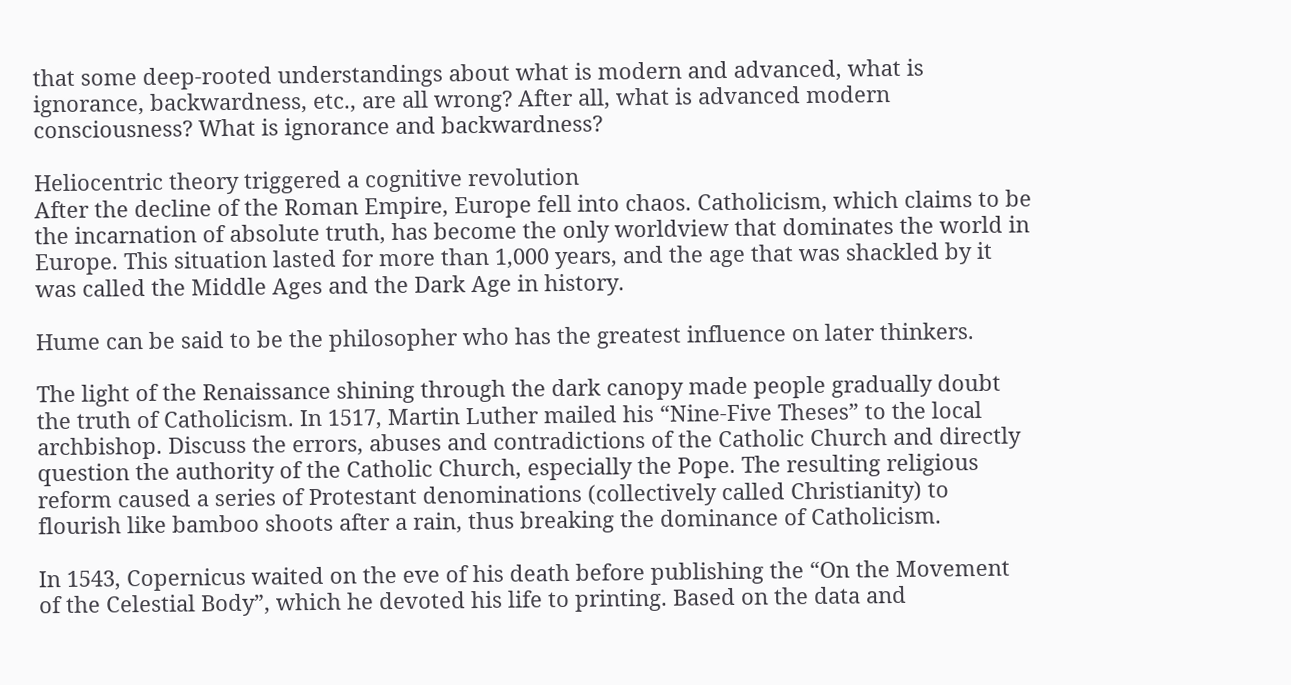that some deep-rooted understandings about what is modern and advanced, what is ignorance, backwardness, etc., are all wrong? After all, what is advanced modern consciousness? What is ignorance and backwardness?

Heliocentric theory triggered a cognitive revolution
After the decline of the Roman Empire, Europe fell into chaos. Catholicism, which claims to be the incarnation of absolute truth, has become the only worldview that dominates the world in Europe. This situation lasted for more than 1,000 years, and the age that was shackled by it was called the Middle Ages and the Dark Age in history.

Hume can be said to be the philosopher who has the greatest influence on later thinkers.

The light of the Renaissance shining through the dark canopy made people gradually doubt the truth of Catholicism. In 1517, Martin Luther mailed his “Nine-Five Theses” to the local archbishop. Discuss the errors, abuses and contradictions of the Catholic Church and directly question the authority of the Catholic Church, especially the Pope. The resulting religious reform caused a series of Protestant denominations (collectively called Christianity) to flourish like bamboo shoots after a rain, thus breaking the dominance of Catholicism.

In 1543, Copernicus waited on the eve of his death before publishing the “On the Movement of the Celestial Body”, which he devoted his life to printing. Based on the data and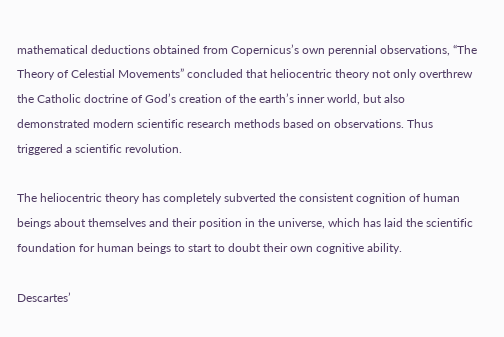mathematical deductions obtained from Copernicus’s own perennial observations, “The Theory of Celestial Movements” concluded that heliocentric theory not only overthrew the Catholic doctrine of God’s creation of the earth’s inner world, but also demonstrated modern scientific research methods based on observations. Thus triggered a scientific revolution.

The heliocentric theory has completely subverted the consistent cognition of human beings about themselves and their position in the universe, which has laid the scientific foundation for human beings to start to doubt their own cognitive ability.

Descartes’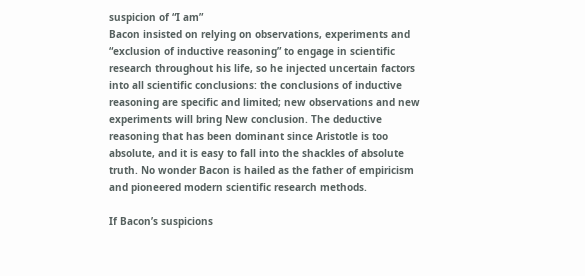suspicion of “I am”
Bacon insisted on relying on observations, experiments and “exclusion of inductive reasoning” to engage in scientific research throughout his life, so he injected uncertain factors into all scientific conclusions: the conclusions of inductive reasoning are specific and limited; new observations and new experiments will bring New conclusion. The deductive reasoning that has been dominant since Aristotle is too absolute, and it is easy to fall into the shackles of absolute truth. No wonder Bacon is hailed as the father of empiricism and pioneered modern scientific research methods.

If Bacon’s suspicions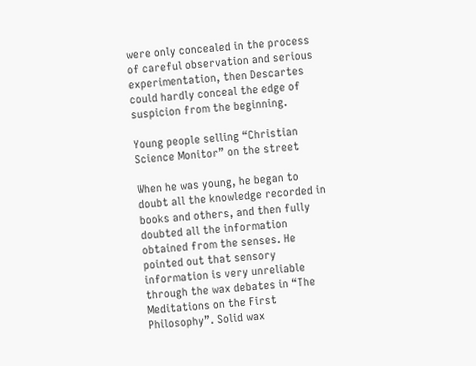were only concealed in the process of careful observation and serious experimentation, then Descartes could hardly conceal the edge of suspicion from the beginning.

Young people selling “Christian Science Monitor” on the street

When he was young, he began to doubt all the knowledge recorded in books and others, and then fully doubted all the information obtained from the senses. He pointed out that sensory information is very unreliable through the wax debates in “The Meditations on the First Philosophy”. Solid wax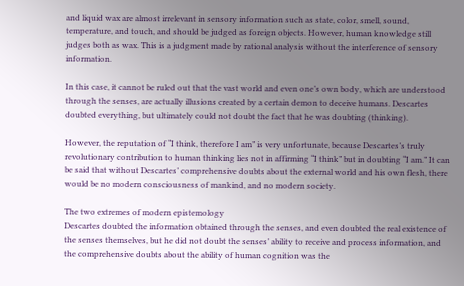and liquid wax are almost irrelevant in sensory information such as state, color, smell, sound, temperature, and touch, and should be judged as foreign objects. However, human knowledge still judges both as wax. This is a judgment made by rational analysis without the interference of sensory information.

In this case, it cannot be ruled out that the vast world and even one’s own body, which are understood through the senses, are actually illusions created by a certain demon to deceive humans. Descartes doubted everything, but ultimately could not doubt the fact that he was doubting (thinking).

However, the reputation of “I think, therefore I am” is very unfortunate, because Descartes’s truly revolutionary contribution to human thinking lies not in affirming “I think” but in doubting “I am.” It can be said that without Descartes’ comprehensive doubts about the external world and his own flesh, there would be no modern consciousness of mankind, and no modern society.

The two extremes of modern epistemology
Descartes doubted the information obtained through the senses, and even doubted the real existence of the senses themselves, but he did not doubt the senses’ ability to receive and process information, and the comprehensive doubts about the ability of human cognition was the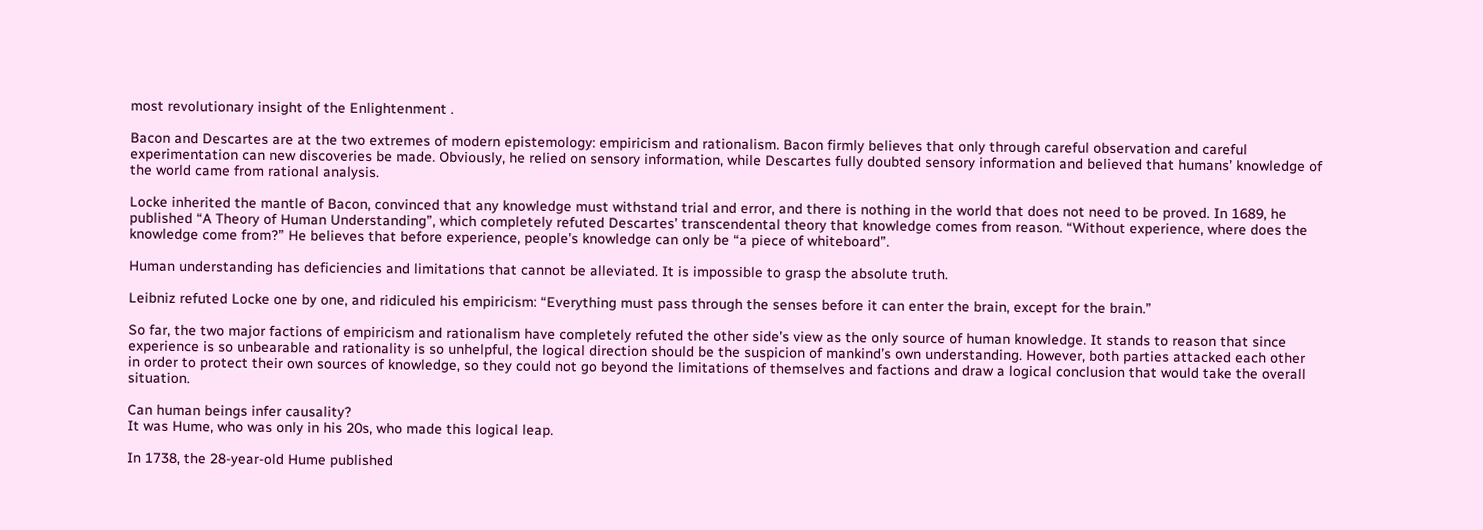most revolutionary insight of the Enlightenment .

Bacon and Descartes are at the two extremes of modern epistemology: empiricism and rationalism. Bacon firmly believes that only through careful observation and careful experimentation can new discoveries be made. Obviously, he relied on sensory information, while Descartes fully doubted sensory information and believed that humans’ knowledge of the world came from rational analysis.

Locke inherited the mantle of Bacon, convinced that any knowledge must withstand trial and error, and there is nothing in the world that does not need to be proved. In 1689, he published “A Theory of Human Understanding”, which completely refuted Descartes’ transcendental theory that knowledge comes from reason. “Without experience, where does the knowledge come from?” He believes that before experience, people’s knowledge can only be “a piece of whiteboard”.

Human understanding has deficiencies and limitations that cannot be alleviated. It is impossible to grasp the absolute truth.

Leibniz refuted Locke one by one, and ridiculed his empiricism: “Everything must pass through the senses before it can enter the brain, except for the brain.”

So far, the two major factions of empiricism and rationalism have completely refuted the other side’s view as the only source of human knowledge. It stands to reason that since experience is so unbearable and rationality is so unhelpful, the logical direction should be the suspicion of mankind’s own understanding. However, both parties attacked each other in order to protect their own sources of knowledge, so they could not go beyond the limitations of themselves and factions and draw a logical conclusion that would take the overall situation.

Can human beings infer causality?
It was Hume, who was only in his 20s, who made this logical leap.

In 1738, the 28-year-old Hume published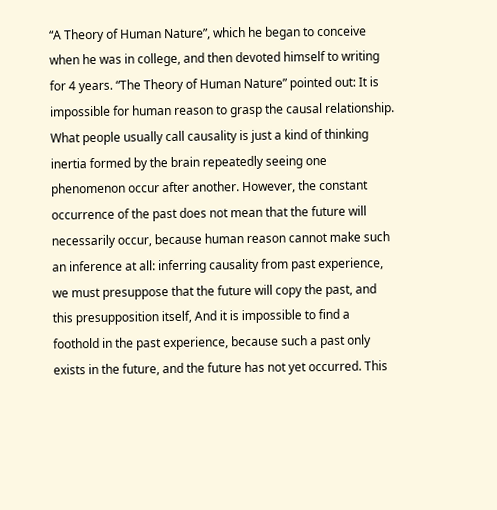“A Theory of Human Nature”, which he began to conceive when he was in college, and then devoted himself to writing for 4 years. “The Theory of Human Nature” pointed out: It is impossible for human reason to grasp the causal relationship. What people usually call causality is just a kind of thinking inertia formed by the brain repeatedly seeing one phenomenon occur after another. However, the constant occurrence of the past does not mean that the future will necessarily occur, because human reason cannot make such an inference at all: inferring causality from past experience, we must presuppose that the future will copy the past, and this presupposition itself, And it is impossible to find a foothold in the past experience, because such a past only exists in the future, and the future has not yet occurred. This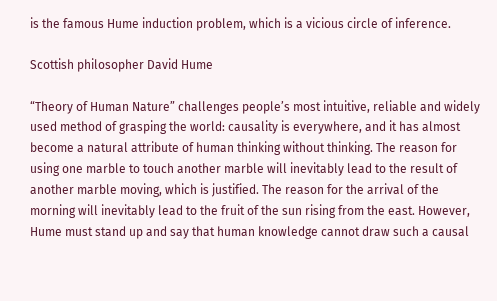is the famous Hume induction problem, which is a vicious circle of inference.

Scottish philosopher David Hume

“Theory of Human Nature” challenges people’s most intuitive, reliable and widely used method of grasping the world: causality is everywhere, and it has almost become a natural attribute of human thinking without thinking. The reason for using one marble to touch another marble will inevitably lead to the result of another marble moving, which is justified. The reason for the arrival of the morning will inevitably lead to the fruit of the sun rising from the east. However, Hume must stand up and say that human knowledge cannot draw such a causal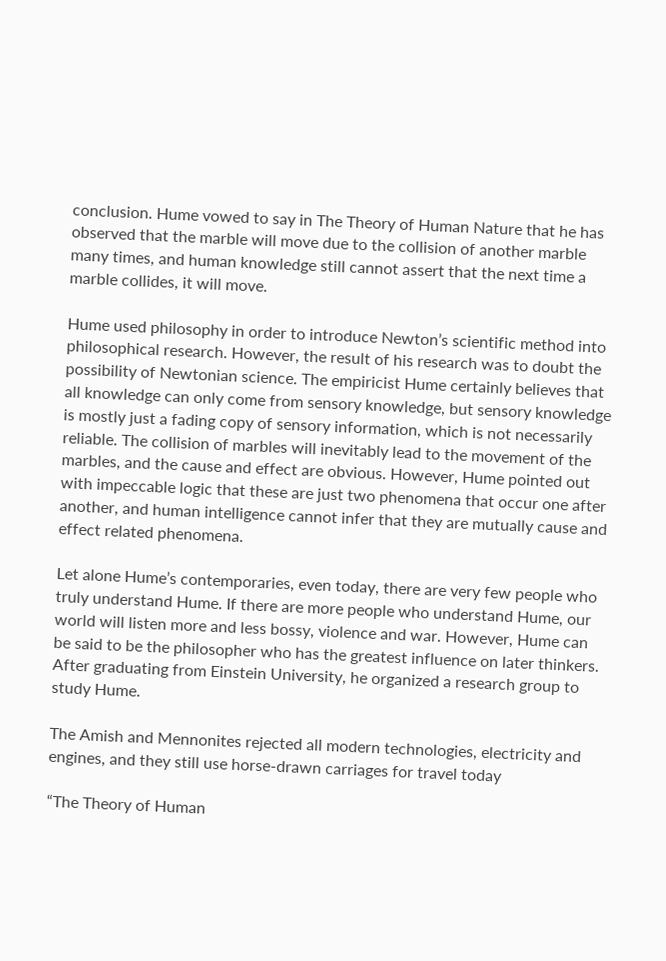conclusion. Hume vowed to say in The Theory of Human Nature that he has observed that the marble will move due to the collision of another marble many times, and human knowledge still cannot assert that the next time a marble collides, it will move.

Hume used philosophy in order to introduce Newton’s scientific method into philosophical research. However, the result of his research was to doubt the possibility of Newtonian science. The empiricist Hume certainly believes that all knowledge can only come from sensory knowledge, but sensory knowledge is mostly just a fading copy of sensory information, which is not necessarily reliable. The collision of marbles will inevitably lead to the movement of the marbles, and the cause and effect are obvious. However, Hume pointed out with impeccable logic that these are just two phenomena that occur one after another, and human intelligence cannot infer that they are mutually cause and effect related phenomena.

Let alone Hume’s contemporaries, even today, there are very few people who truly understand Hume. If there are more people who understand Hume, our world will listen more and less bossy, violence and war. However, Hume can be said to be the philosopher who has the greatest influence on later thinkers. After graduating from Einstein University, he organized a research group to study Hume.

The Amish and Mennonites rejected all modern technologies, electricity and engines, and they still use horse-drawn carriages for travel today

“The Theory of Human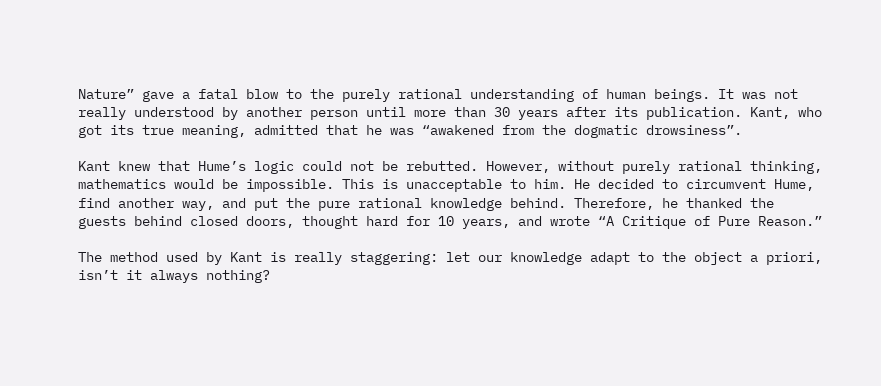Nature” gave a fatal blow to the purely rational understanding of human beings. It was not really understood by another person until more than 30 years after its publication. Kant, who got its true meaning, admitted that he was “awakened from the dogmatic drowsiness”.

Kant knew that Hume’s logic could not be rebutted. However, without purely rational thinking, mathematics would be impossible. This is unacceptable to him. He decided to circumvent Hume, find another way, and put the pure rational knowledge behind. Therefore, he thanked the guests behind closed doors, thought hard for 10 years, and wrote “A Critique of Pure Reason.”

The method used by Kant is really staggering: let our knowledge adapt to the object a priori, isn’t it always nothing?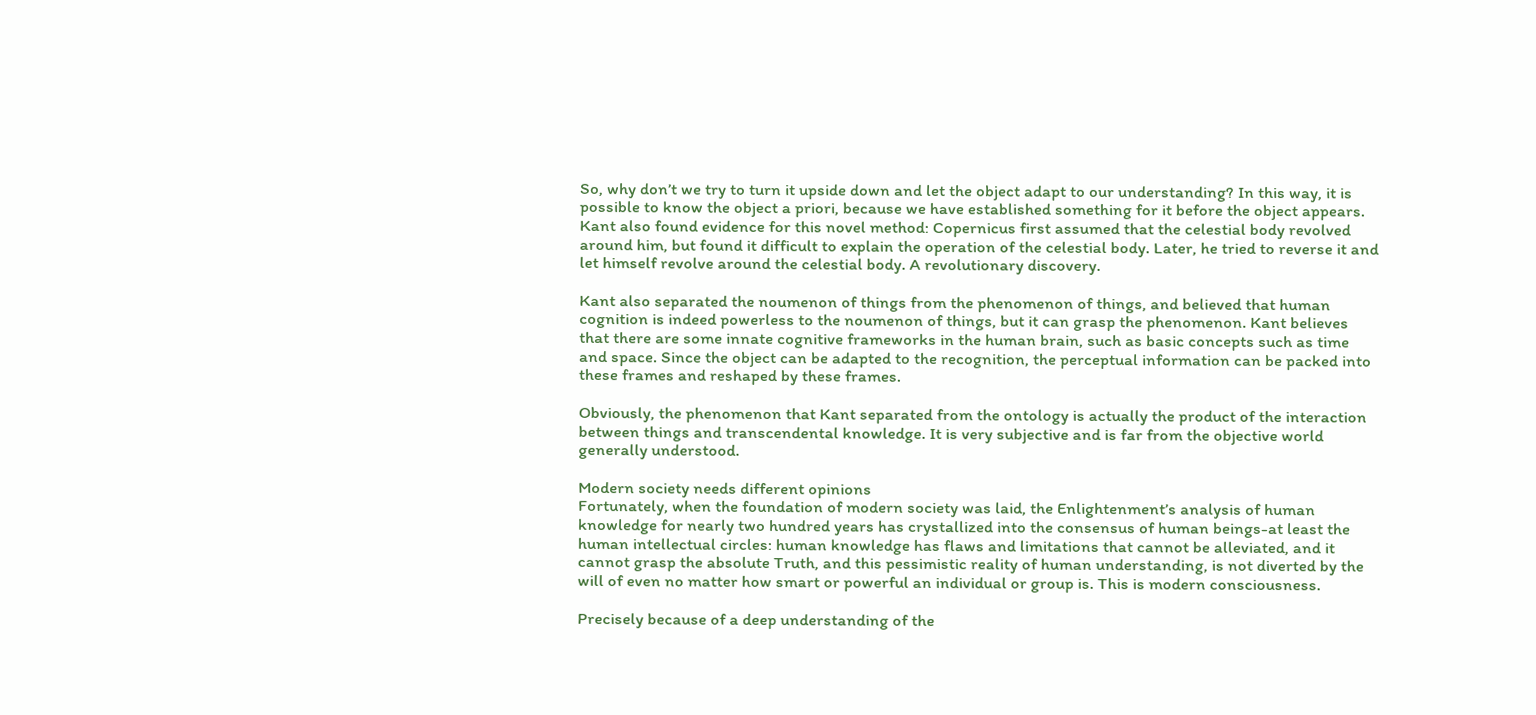So, why don’t we try to turn it upside down and let the object adapt to our understanding? In this way, it is possible to know the object a priori, because we have established something for it before the object appears. Kant also found evidence for this novel method: Copernicus first assumed that the celestial body revolved around him, but found it difficult to explain the operation of the celestial body. Later, he tried to reverse it and let himself revolve around the celestial body. A revolutionary discovery.

Kant also separated the noumenon of things from the phenomenon of things, and believed that human cognition is indeed powerless to the noumenon of things, but it can grasp the phenomenon. Kant believes that there are some innate cognitive frameworks in the human brain, such as basic concepts such as time and space. Since the object can be adapted to the recognition, the perceptual information can be packed into these frames and reshaped by these frames.

Obviously, the phenomenon that Kant separated from the ontology is actually the product of the interaction between things and transcendental knowledge. It is very subjective and is far from the objective world generally understood.

Modern society needs different opinions
Fortunately, when the foundation of modern society was laid, the Enlightenment’s analysis of human knowledge for nearly two hundred years has crystallized into the consensus of human beings-at least the human intellectual circles: human knowledge has flaws and limitations that cannot be alleviated, and it cannot grasp the absolute Truth, and this pessimistic reality of human understanding, is not diverted by the will of even no matter how smart or powerful an individual or group is. This is modern consciousness.

Precisely because of a deep understanding of the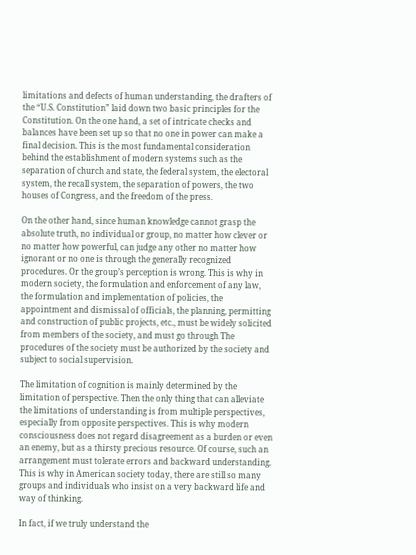limitations and defects of human understanding, the drafters of the “U.S. Constitution” laid down two basic principles for the Constitution. On the one hand, a set of intricate checks and balances have been set up so that no one in power can make a final decision. This is the most fundamental consideration behind the establishment of modern systems such as the separation of church and state, the federal system, the electoral system, the recall system, the separation of powers, the two houses of Congress, and the freedom of the press.

On the other hand, since human knowledge cannot grasp the absolute truth, no individual or group, no matter how clever or no matter how powerful, can judge any other no matter how ignorant or no one is through the generally recognized procedures. Or the group’s perception is wrong. This is why in modern society, the formulation and enforcement of any law, the formulation and implementation of policies, the appointment and dismissal of officials, the planning, permitting and construction of public projects, etc., must be widely solicited from members of the society, and must go through The procedures of the society must be authorized by the society and subject to social supervision.

The limitation of cognition is mainly determined by the limitation of perspective. Then the only thing that can alleviate the limitations of understanding is from multiple perspectives, especially from opposite perspectives. This is why modern consciousness does not regard disagreement as a burden or even an enemy, but as a thirsty precious resource. Of course, such an arrangement must tolerate errors and backward understanding. This is why in American society today, there are still so many groups and individuals who insist on a very backward life and way of thinking.

In fact, if we truly understand the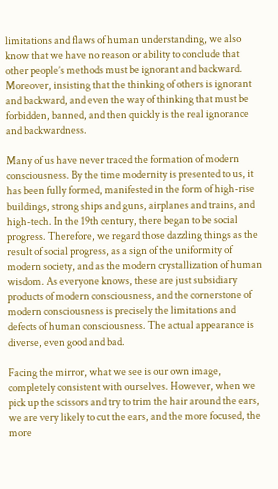limitations and flaws of human understanding, we also know that we have no reason or ability to conclude that other people’s methods must be ignorant and backward. Moreover, insisting that the thinking of others is ignorant and backward, and even the way of thinking that must be forbidden, banned, and then quickly is the real ignorance and backwardness.

Many of us have never traced the formation of modern consciousness. By the time modernity is presented to us, it has been fully formed, manifested in the form of high-rise buildings, strong ships and guns, airplanes and trains, and high-tech. In the 19th century, there began to be social progress. Therefore, we regard those dazzling things as the result of social progress, as a sign of the uniformity of modern society, and as the modern crystallization of human wisdom. As everyone knows, these are just subsidiary products of modern consciousness, and the cornerstone of modern consciousness is precisely the limitations and defects of human consciousness. The actual appearance is diverse, even good and bad.

Facing the mirror, what we see is our own image, completely consistent with ourselves. However, when we pick up the scissors and try to trim the hair around the ears, we are very likely to cut the ears, and the more focused, the more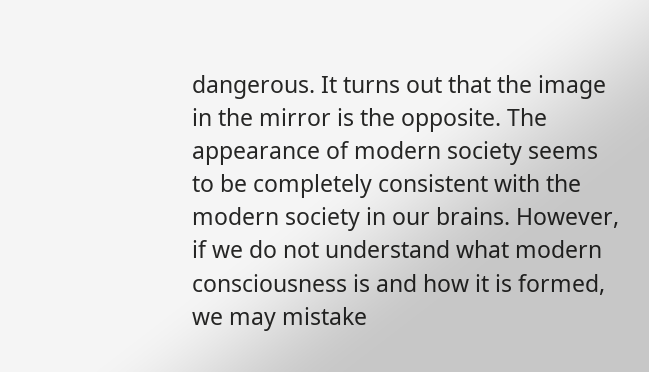dangerous. It turns out that the image in the mirror is the opposite. The appearance of modern society seems to be completely consistent with the modern society in our brains. However, if we do not understand what modern consciousness is and how it is formed, we may mistake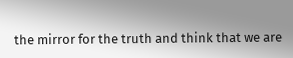the mirror for the truth and think that we are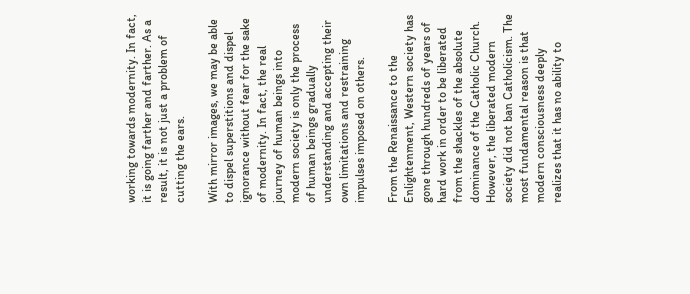working towards modernity. In fact, it is going farther and farther. As a result, it is not just a problem of cutting the ears.

With mirror images, we may be able to dispel superstitions and dispel ignorance without fear for the sake of modernity. In fact, the real journey of human beings into modern society is only the process of human beings gradually understanding and accepting their own limitations and restraining impulses imposed on others.

From the Renaissance to the Enlightenment, Western society has gone through hundreds of years of hard work in order to be liberated from the shackles of the absolute dominance of the Catholic Church. However, the liberated modern society did not ban Catholicism. The most fundamental reason is that modern consciousness deeply realizes that it has no ability to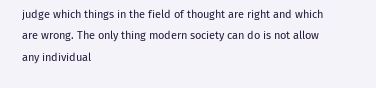judge which things in the field of thought are right and which are wrong. The only thing modern society can do is not allow any individual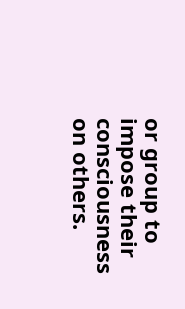or group to impose their consciousness on others.